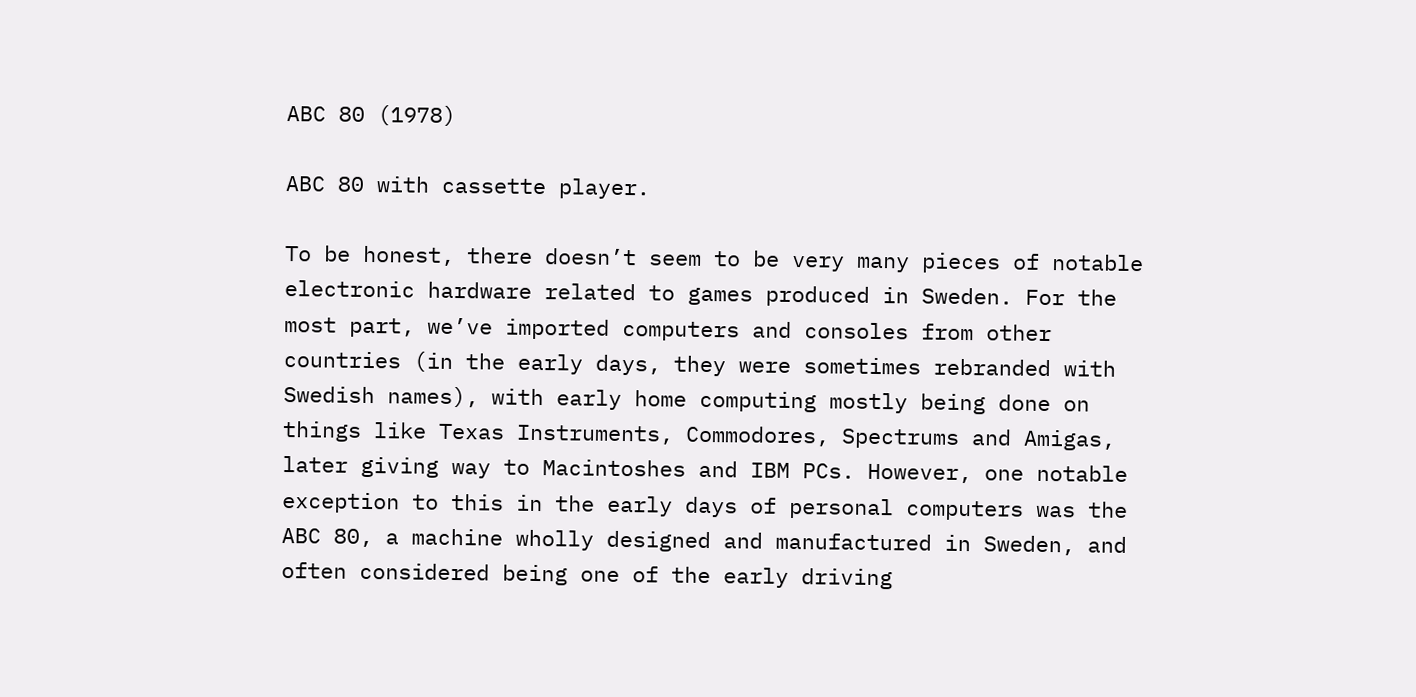ABC 80 (1978)

ABC 80 with cassette player.

To be honest, there doesn’t seem to be very many pieces of notable electronic hardware related to games produced in Sweden. For the most part, we’ve imported computers and consoles from other countries (in the early days, they were sometimes rebranded with Swedish names), with early home computing mostly being done on things like Texas Instruments, Commodores, Spectrums and Amigas, later giving way to Macintoshes and IBM PCs. However, one notable exception to this in the early days of personal computers was the ABC 80, a machine wholly designed and manufactured in Sweden, and often considered being one of the early driving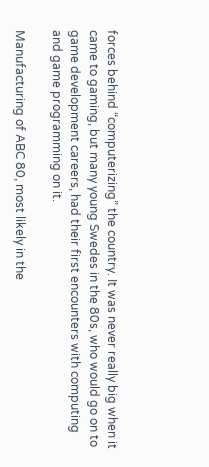forces behind “computerizing” the country. It was never really big when it came to gaming, but many young Swedes in the 80s, who would go on to game development careers, had their first encounters with computing and game programming on it.

Manufacturing of ABC 80, most likely in the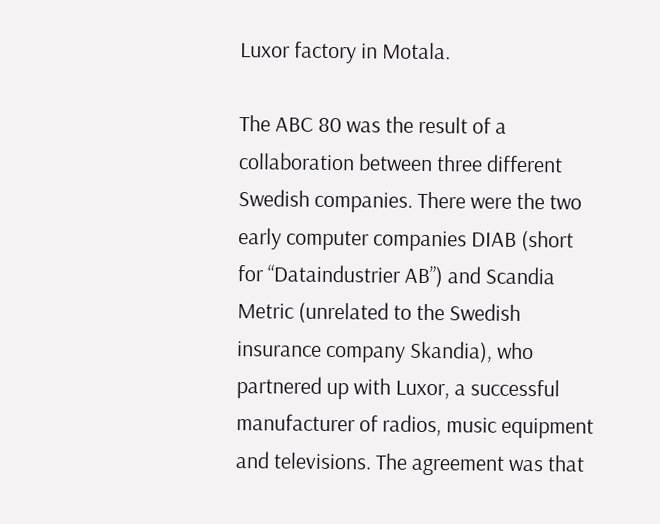Luxor factory in Motala.

The ABC 80 was the result of a collaboration between three different Swedish companies. There were the two early computer companies DIAB (short for “Dataindustrier AB”) and Scandia Metric (unrelated to the Swedish insurance company Skandia), who partnered up with Luxor, a successful manufacturer of radios, music equipment and televisions. The agreement was that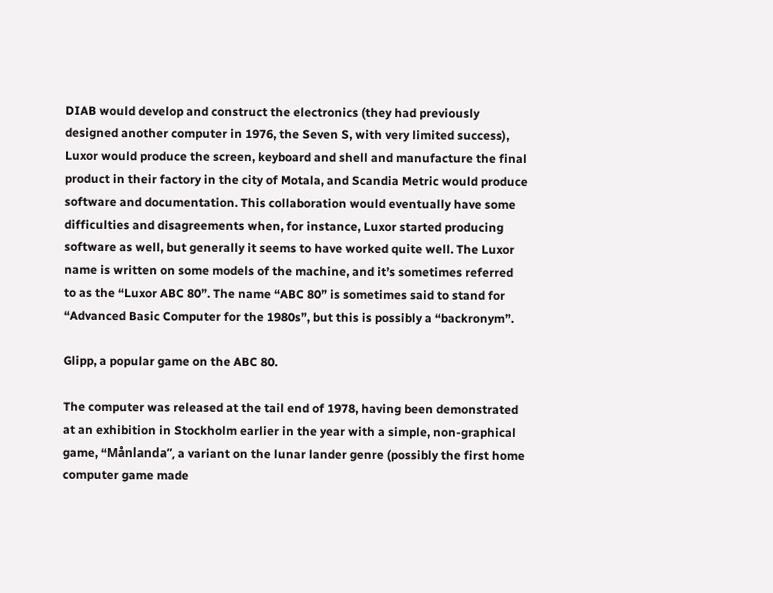DIAB would develop and construct the electronics (they had previously designed another computer in 1976, the Seven S, with very limited success), Luxor would produce the screen, keyboard and shell and manufacture the final product in their factory in the city of Motala, and Scandia Metric would produce software and documentation. This collaboration would eventually have some difficulties and disagreements when, for instance, Luxor started producing software as well, but generally it seems to have worked quite well. The Luxor name is written on some models of the machine, and it’s sometimes referred to as the “Luxor ABC 80”. The name “ABC 80” is sometimes said to stand for “Advanced Basic Computer for the 1980s”, but this is possibly a “backronym”.

Glipp, a popular game on the ABC 80.

The computer was released at the tail end of 1978, having been demonstrated at an exhibition in Stockholm earlier in the year with a simple, non-graphical game, “Månlanda”, a variant on the lunar lander genre (possibly the first home computer game made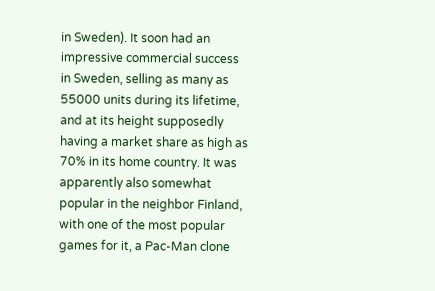in Sweden). It soon had an impressive commercial success in Sweden, selling as many as 55000 units during its lifetime, and at its height supposedly having a market share as high as 70% in its home country. It was apparently also somewhat popular in the neighbor Finland, with one of the most popular games for it, a Pac-Man clone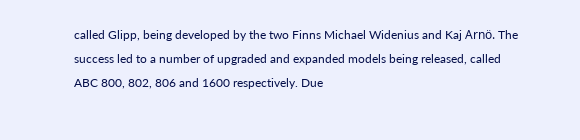called Glipp, being developed by the two Finns Michael Widenius and Kaj Arnö. The success led to a number of upgraded and expanded models being released, called ABC 800, 802, 806 and 1600 respectively. Due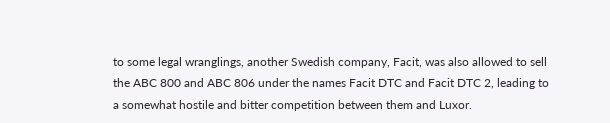to some legal wranglings, another Swedish company, Facit, was also allowed to sell the ABC 800 and ABC 806 under the names Facit DTC and Facit DTC 2, leading to a somewhat hostile and bitter competition between them and Luxor.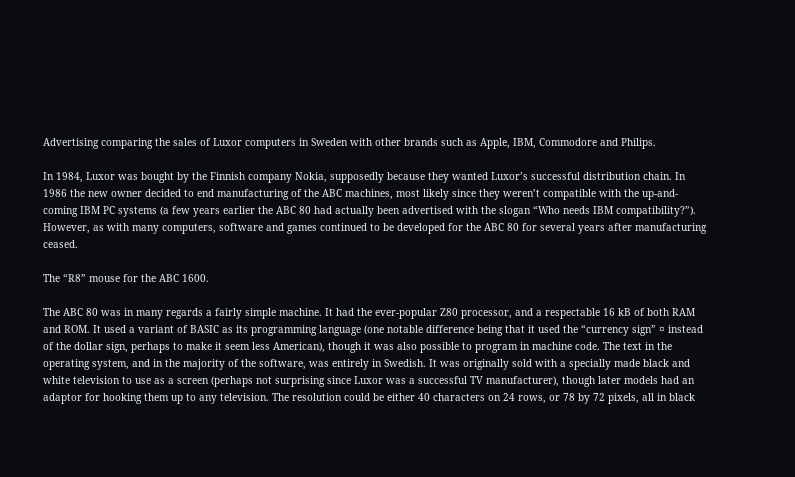Advertising comparing the sales of Luxor computers in Sweden with other brands such as Apple, IBM, Commodore and Philips.

In 1984, Luxor was bought by the Finnish company Nokia, supposedly because they wanted Luxor’s successful distribution chain. In 1986 the new owner decided to end manufacturing of the ABC machines, most likely since they weren’t compatible with the up-and-coming IBM PC systems (a few years earlier the ABC 80 had actually been advertised with the slogan “Who needs IBM compatibility?”). However, as with many computers, software and games continued to be developed for the ABC 80 for several years after manufacturing ceased.

The “R8” mouse for the ABC 1600.

The ABC 80 was in many regards a fairly simple machine. It had the ever-popular Z80 processor, and a respectable 16 kB of both RAM and ROM. It used a variant of BASIC as its programming language (one notable difference being that it used the “currency sign” ¤ instead of the dollar sign, perhaps to make it seem less American), though it was also possible to program in machine code. The text in the operating system, and in the majority of the software, was entirely in Swedish. It was originally sold with a specially made black and white television to use as a screen (perhaps not surprising since Luxor was a successful TV manufacturer), though later models had an adaptor for hooking them up to any television. The resolution could be either 40 characters on 24 rows, or 78 by 72 pixels, all in black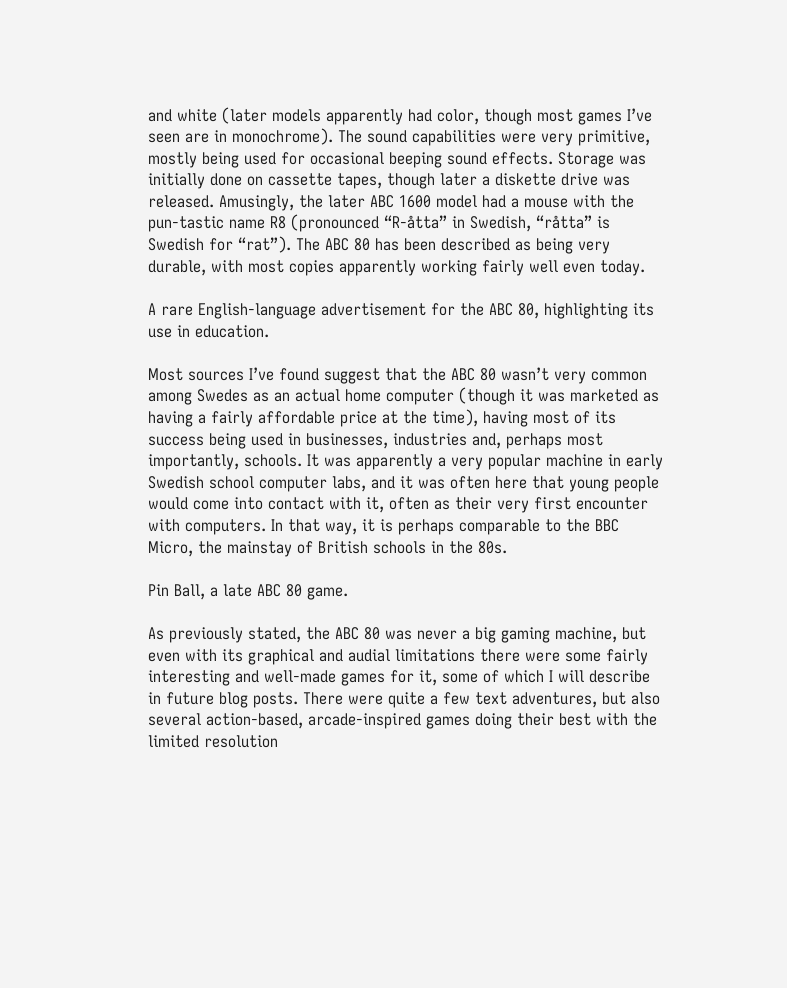and white (later models apparently had color, though most games I’ve seen are in monochrome). The sound capabilities were very primitive, mostly being used for occasional beeping sound effects. Storage was initially done on cassette tapes, though later a diskette drive was released. Amusingly, the later ABC 1600 model had a mouse with the pun-tastic name R8 (pronounced “R-åtta” in Swedish, “råtta” is Swedish for “rat”). The ABC 80 has been described as being very durable, with most copies apparently working fairly well even today.

A rare English-language advertisement for the ABC 80, highlighting its use in education.

Most sources I’ve found suggest that the ABC 80 wasn’t very common among Swedes as an actual home computer (though it was marketed as having a fairly affordable price at the time), having most of its success being used in businesses, industries and, perhaps most importantly, schools. It was apparently a very popular machine in early Swedish school computer labs, and it was often here that young people would come into contact with it, often as their very first encounter with computers. In that way, it is perhaps comparable to the BBC Micro, the mainstay of British schools in the 80s.

Pin Ball, a late ABC 80 game.

As previously stated, the ABC 80 was never a big gaming machine, but even with its graphical and audial limitations there were some fairly interesting and well-made games for it, some of which I will describe in future blog posts. There were quite a few text adventures, but also several action-based, arcade-inspired games doing their best with the limited resolution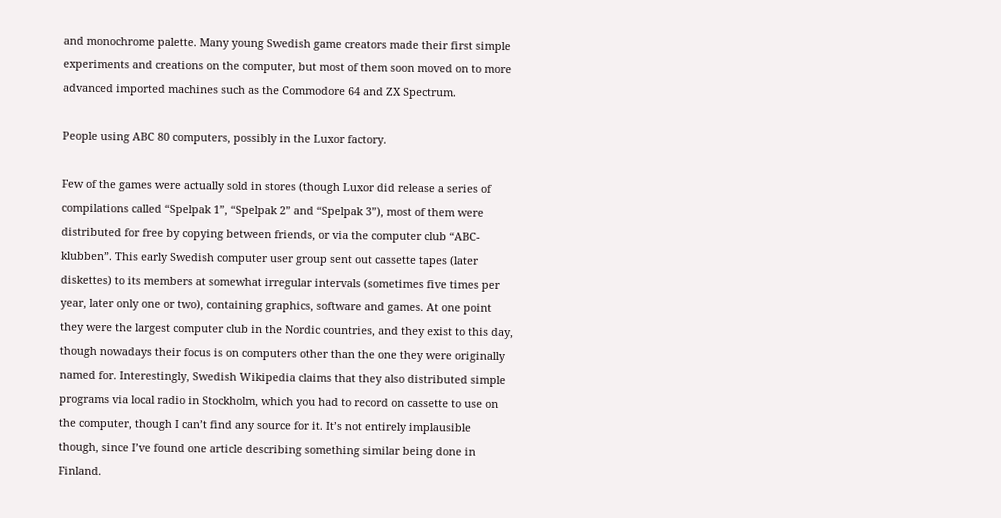and monochrome palette. Many young Swedish game creators made their first simple experiments and creations on the computer, but most of them soon moved on to more advanced imported machines such as the Commodore 64 and ZX Spectrum.

People using ABC 80 computers, possibly in the Luxor factory.

Few of the games were actually sold in stores (though Luxor did release a series of compilations called “Spelpak 1”, “Spelpak 2” and “Spelpak 3”), most of them were distributed for free by copying between friends, or via the computer club “ABC-klubben”. This early Swedish computer user group sent out cassette tapes (later diskettes) to its members at somewhat irregular intervals (sometimes five times per year, later only one or two), containing graphics, software and games. At one point they were the largest computer club in the Nordic countries, and they exist to this day, though nowadays their focus is on computers other than the one they were originally named for. Interestingly, Swedish Wikipedia claims that they also distributed simple programs via local radio in Stockholm, which you had to record on cassette to use on the computer, though I can’t find any source for it. It’s not entirely implausible though, since I’ve found one article describing something similar being done in Finland.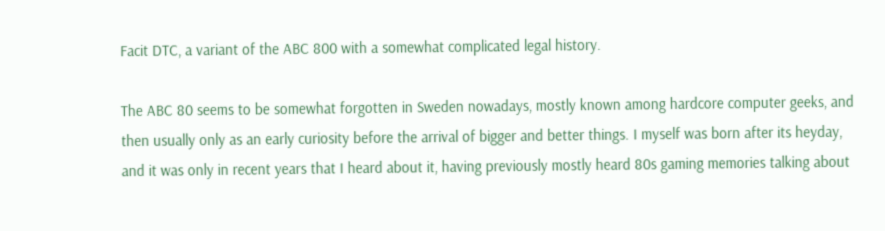Facit DTC, a variant of the ABC 800 with a somewhat complicated legal history.

The ABC 80 seems to be somewhat forgotten in Sweden nowadays, mostly known among hardcore computer geeks, and then usually only as an early curiosity before the arrival of bigger and better things. I myself was born after its heyday, and it was only in recent years that I heard about it, having previously mostly heard 80s gaming memories talking about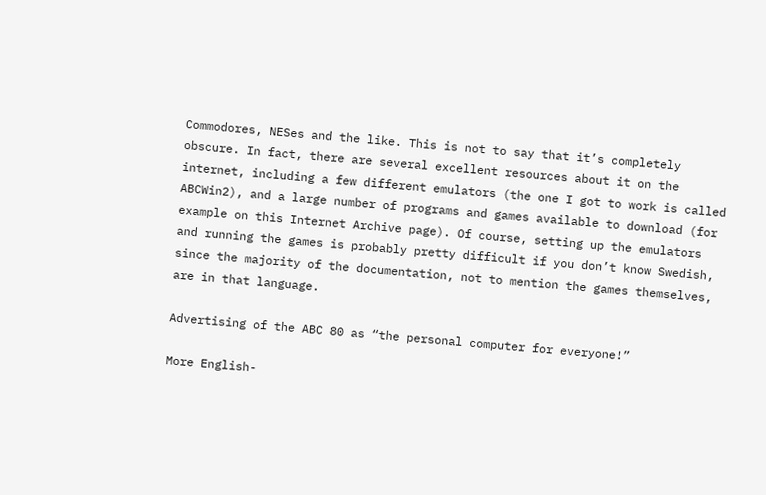Commodores, NESes and the like. This is not to say that it’s completely obscure. In fact, there are several excellent resources about it on the internet, including a few different emulators (the one I got to work is called ABCWin2), and a large number of programs and games available to download (for example on this Internet Archive page). Of course, setting up the emulators and running the games is probably pretty difficult if you don’t know Swedish, since the majority of the documentation, not to mention the games themselves, are in that language.

Advertising of the ABC 80 as “the personal computer for everyone!”

More English-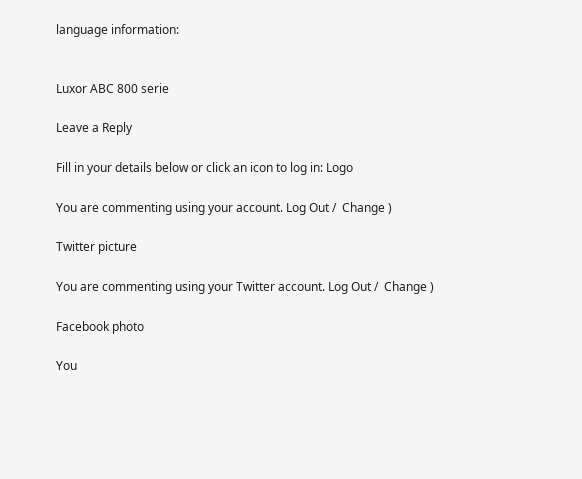language information:


Luxor ABC 800 serie

Leave a Reply

Fill in your details below or click an icon to log in: Logo

You are commenting using your account. Log Out /  Change )

Twitter picture

You are commenting using your Twitter account. Log Out /  Change )

Facebook photo

You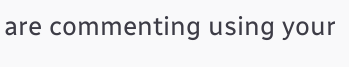are commenting using your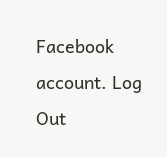Facebook account. Log Out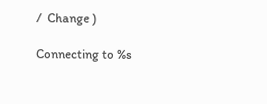/  Change )

Connecting to %s